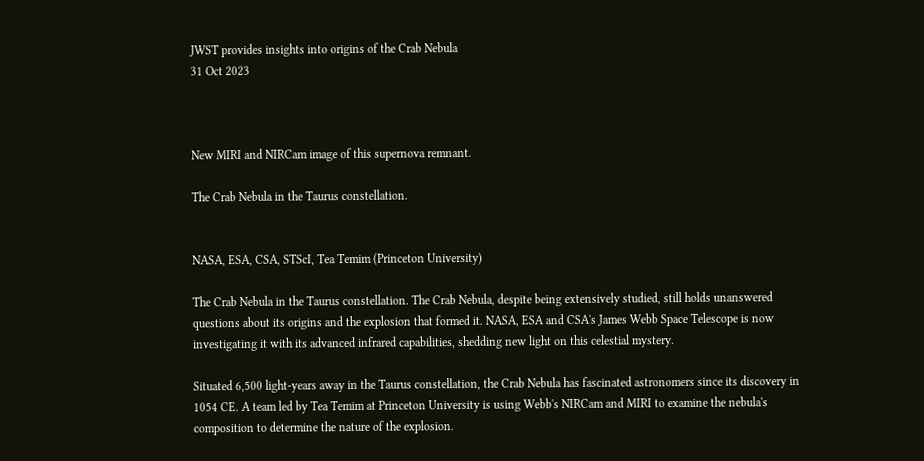JWST provides insights into origins of the Crab Nebula
31 Oct 2023



New MIRI and NIRCam image of this supernova remnant.

The Crab Nebula in the Taurus constellation.


NASA, ESA, CSA, STScI, Tea Temim (Princeton University)

The Crab Nebula in the Taurus constellation. The Crab Nebula, despite being extensively studied, still holds unanswered questions about its origins and the explosion that formed it. NASA, ESA and CSA's James Webb Space Telescope is now investigating it with its advanced infrared capabilities, shedding new light on this celestial mystery.

Situated 6,500 light-years away in the Taurus constellation, the Crab Nebula has fascinated astronomers since its discovery in 1054 CE. A team led by Tea Temim at Princeton University is using Webb's NIRCam and MIRI to examine the nebula's composition to determine the nature of the explosion.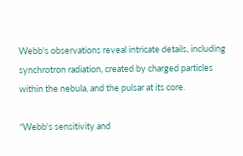Webb's observations reveal intricate details, including synchrotron radiation, created by charged particles within the nebula, and the pulsar at its core.

“Webb's sensitivity and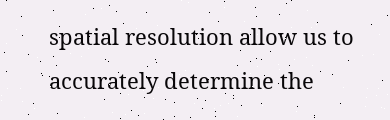spatial resolution allow us to accurately determine the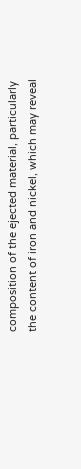composition of the ejected material, particularly the content of iron and nickel, which may reveal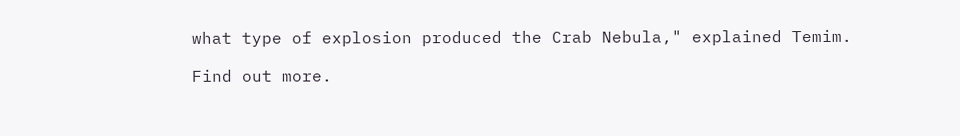what type of explosion produced the Crab Nebula," explained Temim.

Find out more.